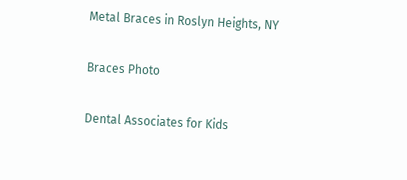Metal Braces in Roslyn Heights, NY

Braces Photo

Dental Associates for Kids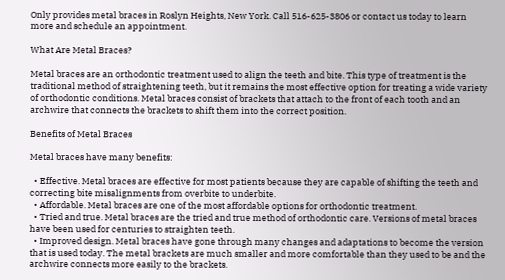Only provides metal braces in Roslyn Heights, New York. Call 516-625-3806 or contact us today to learn more and schedule an appointment.

What Are Metal Braces?

Metal braces are an orthodontic treatment used to align the teeth and bite. This type of treatment is the traditional method of straightening teeth, but it remains the most effective option for treating a wide variety of orthodontic conditions. Metal braces consist of brackets that attach to the front of each tooth and an archwire that connects the brackets to shift them into the correct position.

Benefits of Metal Braces

Metal braces have many benefits:

  • Effective. Metal braces are effective for most patients because they are capable of shifting the teeth and correcting bite misalignments from overbite to underbite.
  • Affordable. Metal braces are one of the most affordable options for orthodontic treatment.
  • Tried and true. Metal braces are the tried and true method of orthodontic care. Versions of metal braces have been used for centuries to straighten teeth.
  • Improved design. Metal braces have gone through many changes and adaptations to become the version that is used today. The metal brackets are much smaller and more comfortable than they used to be and the archwire connects more easily to the brackets.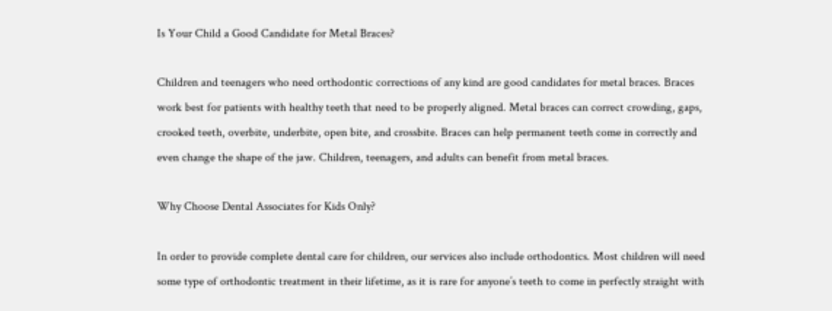Is Your Child a Good Candidate for Metal Braces?

Children and teenagers who need orthodontic corrections of any kind are good candidates for metal braces. Braces work best for patients with healthy teeth that need to be properly aligned. Metal braces can correct crowding, gaps, crooked teeth, overbite, underbite, open bite, and crossbite. Braces can help permanent teeth come in correctly and even change the shape of the jaw. Children, teenagers, and adults can benefit from metal braces.

Why Choose Dental Associates for Kids Only?

In order to provide complete dental care for children, our services also include orthodontics. Most children will need some type of orthodontic treatment in their lifetime, as it is rare for anyone’s teeth to come in perfectly straight with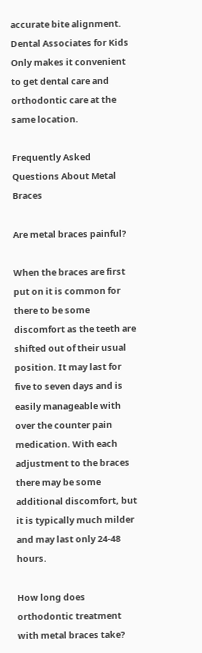accurate bite alignment. Dental Associates for Kids Only makes it convenient to get dental care and orthodontic care at the same location.

Frequently Asked Questions About Metal Braces

Are metal braces painful?

When the braces are first put on it is common for there to be some discomfort as the teeth are shifted out of their usual position. It may last for five to seven days and is easily manageable with over the counter pain medication. With each adjustment to the braces there may be some additional discomfort, but it is typically much milder and may last only 24-48 hours.

How long does orthodontic treatment with metal braces take?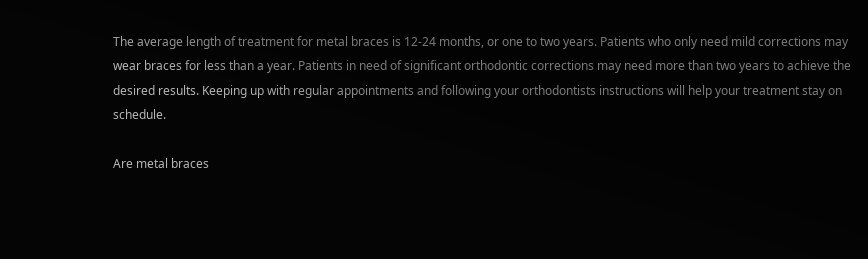The average length of treatment for metal braces is 12-24 months, or one to two years. Patients who only need mild corrections may wear braces for less than a year. Patients in need of significant orthodontic corrections may need more than two years to achieve the desired results. Keeping up with regular appointments and following your orthodontists instructions will help your treatment stay on schedule.

Are metal braces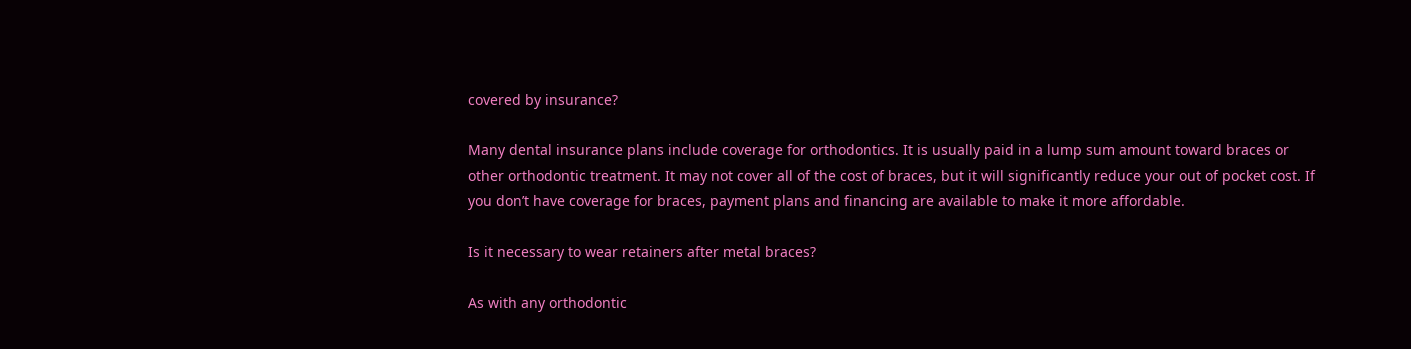covered by insurance?

Many dental insurance plans include coverage for orthodontics. It is usually paid in a lump sum amount toward braces or other orthodontic treatment. It may not cover all of the cost of braces, but it will significantly reduce your out of pocket cost. If you don’t have coverage for braces, payment plans and financing are available to make it more affordable.

Is it necessary to wear retainers after metal braces?

As with any orthodontic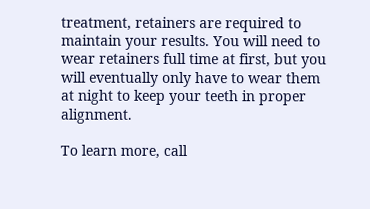treatment, retainers are required to maintain your results. You will need to wear retainers full time at first, but you will eventually only have to wear them at night to keep your teeth in proper alignment.

To learn more, call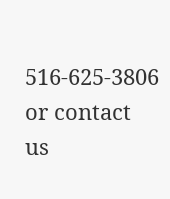516-625-3806 or contact us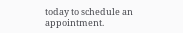today to schedule an appointment.